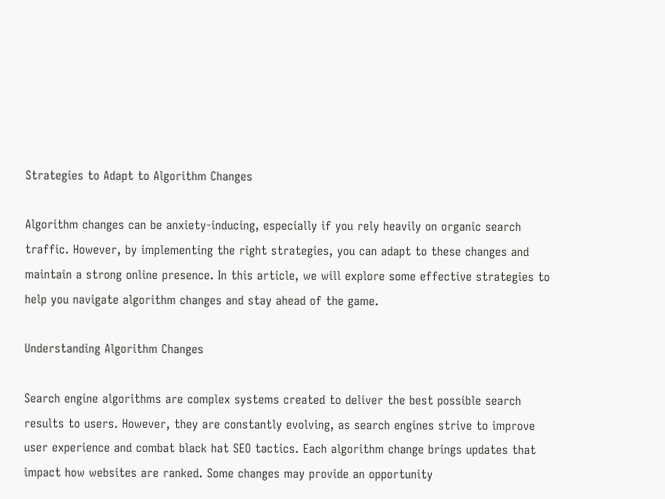Strategies to Adapt to Algorithm Changes

Algorithm changes can be anxiety-inducing, especially if you rely heavily on organic search traffic. However, by implementing the right strategies, you can adapt to these changes and maintain a strong online presence. In this article, we will explore some effective strategies to help you navigate algorithm changes and stay ahead of the game.

Understanding Algorithm Changes

Search engine algorithms are complex systems created to deliver the best possible search results to users. However, they are constantly evolving, as search engines strive to improve user experience and combat black hat SEO tactics. Each algorithm change brings updates that impact how websites are ranked. Some changes may provide an opportunity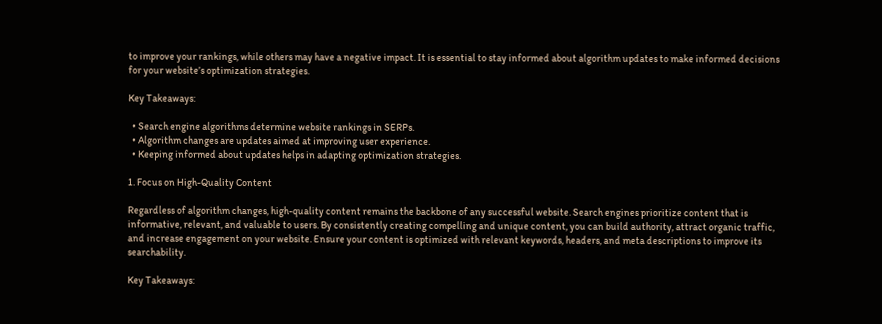to improve your rankings, while others may have a negative impact. It is essential to stay informed about algorithm updates to make informed decisions for your website’s optimization strategies.

Key Takeaways:

  • Search engine algorithms determine website rankings in SERPs.
  • Algorithm changes are updates aimed at improving user experience.
  • Keeping informed about updates helps in adapting optimization strategies.

1. Focus on High-Quality Content

Regardless of algorithm changes, high-quality content remains the backbone of any successful website. Search engines prioritize content that is informative, relevant, and valuable to users. By consistently creating compelling and unique content, you can build authority, attract organic traffic, and increase engagement on your website. Ensure your content is optimized with relevant keywords, headers, and meta descriptions to improve its searchability.

Key Takeaways: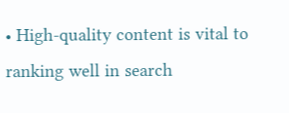• High-quality content is vital to ranking well in search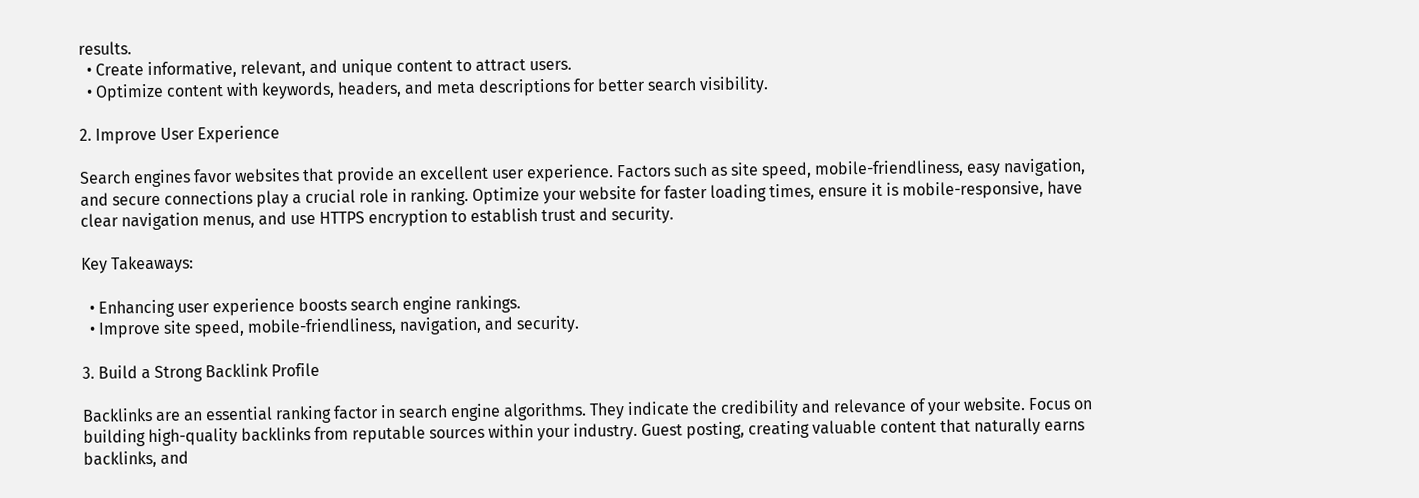results.
  • Create informative, relevant, and unique content to attract users.
  • Optimize content with keywords, headers, and meta descriptions for better search visibility.

2. Improve User Experience

Search engines favor websites that provide an excellent user experience. Factors such as site speed, mobile-friendliness, easy navigation, and secure connections play a crucial role in ranking. Optimize your website for faster loading times, ensure it is mobile-responsive, have clear navigation menus, and use HTTPS encryption to establish trust and security.

Key Takeaways:

  • Enhancing user experience boosts search engine rankings.
  • Improve site speed, mobile-friendliness, navigation, and security.

3. Build a Strong Backlink Profile

Backlinks are an essential ranking factor in search engine algorithms. They indicate the credibility and relevance of your website. Focus on building high-quality backlinks from reputable sources within your industry. Guest posting, creating valuable content that naturally earns backlinks, and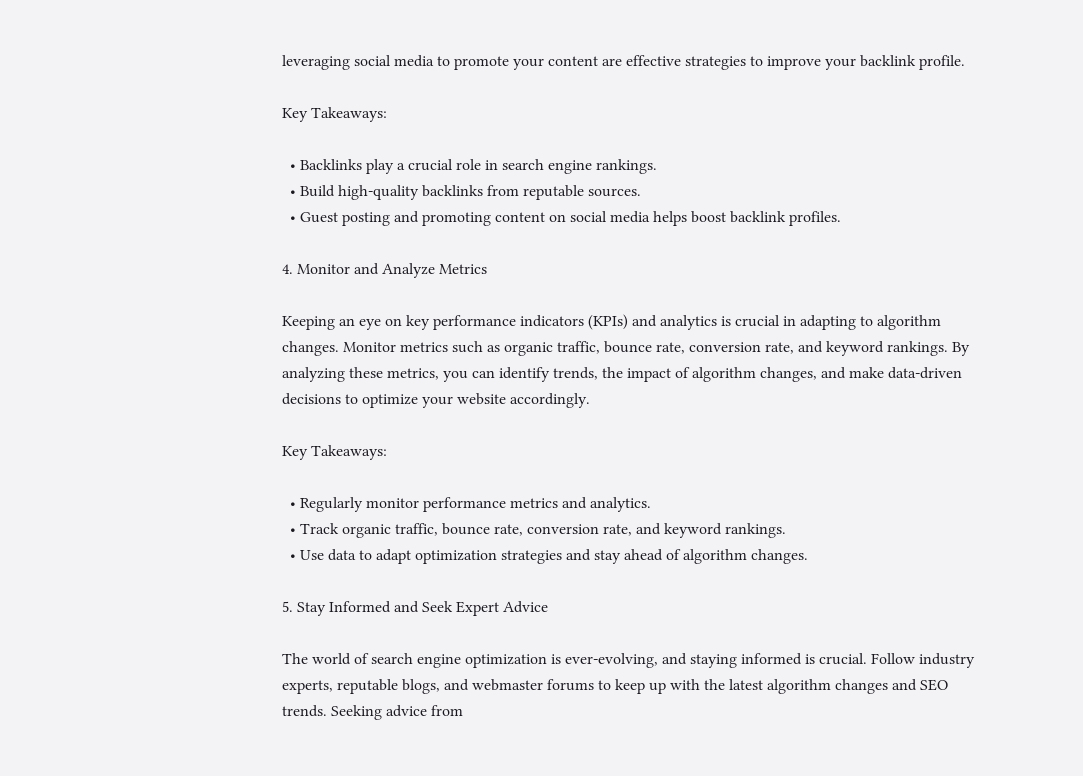leveraging social media to promote your content are effective strategies to improve your backlink profile.

Key Takeaways:

  • Backlinks play a crucial role in search engine rankings.
  • Build high-quality backlinks from reputable sources.
  • Guest posting and promoting content on social media helps boost backlink profiles.

4. Monitor and Analyze Metrics

Keeping an eye on key performance indicators (KPIs) and analytics is crucial in adapting to algorithm changes. Monitor metrics such as organic traffic, bounce rate, conversion rate, and keyword rankings. By analyzing these metrics, you can identify trends, the impact of algorithm changes, and make data-driven decisions to optimize your website accordingly.

Key Takeaways:

  • Regularly monitor performance metrics and analytics.
  • Track organic traffic, bounce rate, conversion rate, and keyword rankings.
  • Use data to adapt optimization strategies and stay ahead of algorithm changes.

5. Stay Informed and Seek Expert Advice

The world of search engine optimization is ever-evolving, and staying informed is crucial. Follow industry experts, reputable blogs, and webmaster forums to keep up with the latest algorithm changes and SEO trends. Seeking advice from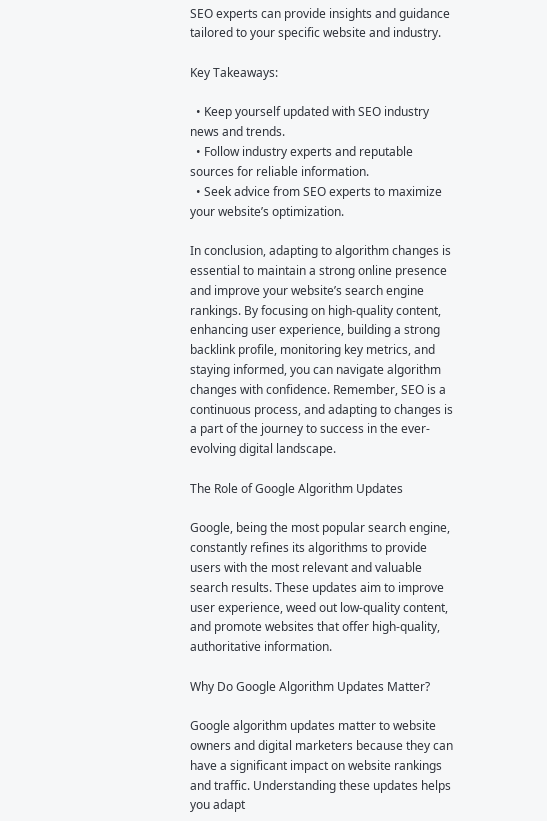SEO experts can provide insights and guidance tailored to your specific website and industry.

Key Takeaways:

  • Keep yourself updated with SEO industry news and trends.
  • Follow industry experts and reputable sources for reliable information.
  • Seek advice from SEO experts to maximize your website’s optimization.

In conclusion, adapting to algorithm changes is essential to maintain a strong online presence and improve your website’s search engine rankings. By focusing on high-quality content, enhancing user experience, building a strong backlink profile, monitoring key metrics, and staying informed, you can navigate algorithm changes with confidence. Remember, SEO is a continuous process, and adapting to changes is a part of the journey to success in the ever-evolving digital landscape.

The Role of Google Algorithm Updates

Google, being the most popular search engine, constantly refines its algorithms to provide users with the most relevant and valuable search results. These updates aim to improve user experience, weed out low-quality content, and promote websites that offer high-quality, authoritative information.

Why Do Google Algorithm Updates Matter?

Google algorithm updates matter to website owners and digital marketers because they can have a significant impact on website rankings and traffic. Understanding these updates helps you adapt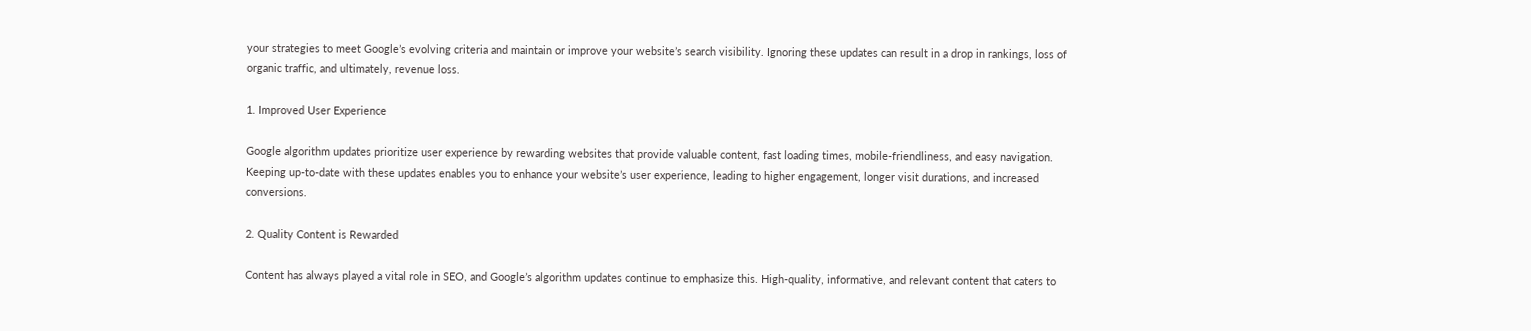your strategies to meet Google’s evolving criteria and maintain or improve your website’s search visibility. Ignoring these updates can result in a drop in rankings, loss of organic traffic, and ultimately, revenue loss.

1. Improved User Experience

Google algorithm updates prioritize user experience by rewarding websites that provide valuable content, fast loading times, mobile-friendliness, and easy navigation. Keeping up-to-date with these updates enables you to enhance your website’s user experience, leading to higher engagement, longer visit durations, and increased conversions.

2. Quality Content is Rewarded

Content has always played a vital role in SEO, and Google’s algorithm updates continue to emphasize this. High-quality, informative, and relevant content that caters to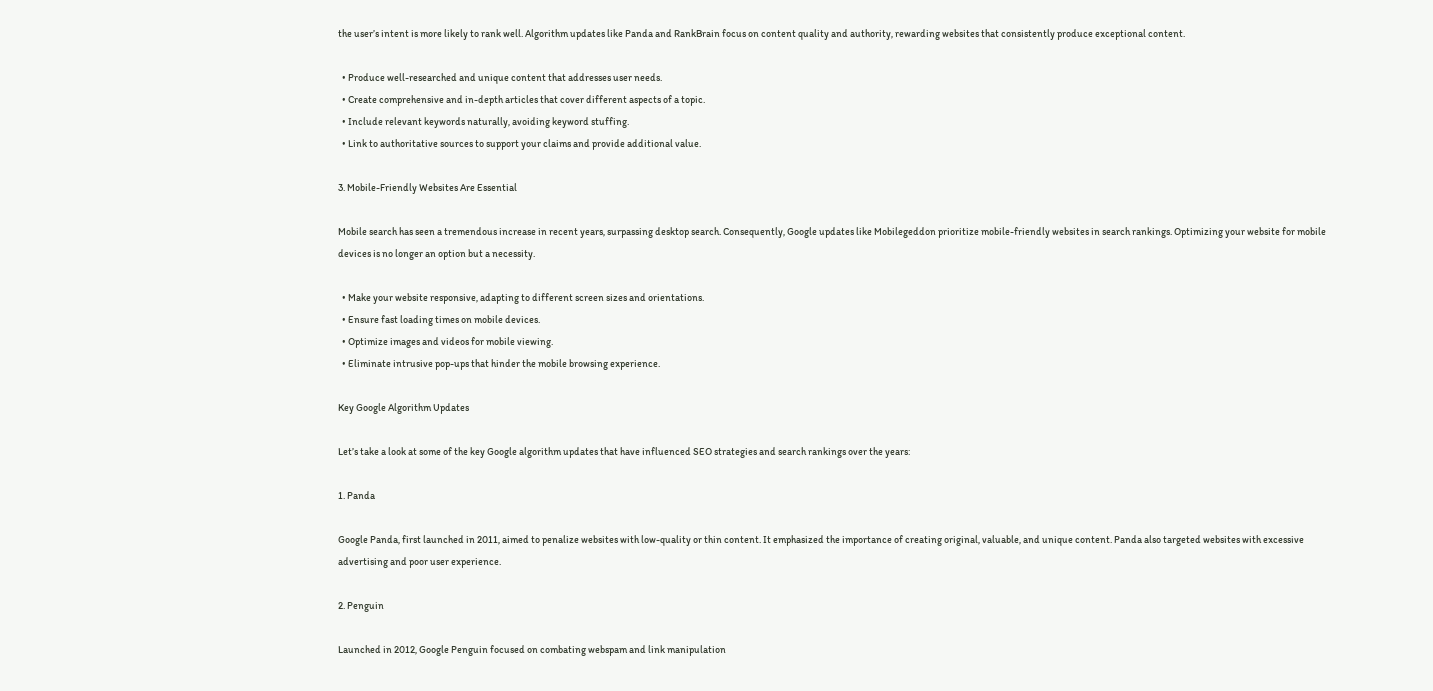the user’s intent is more likely to rank well. Algorithm updates like Panda and RankBrain focus on content quality and authority, rewarding websites that consistently produce exceptional content.

  • Produce well-researched and unique content that addresses user needs.
  • Create comprehensive and in-depth articles that cover different aspects of a topic.
  • Include relevant keywords naturally, avoiding keyword stuffing.
  • Link to authoritative sources to support your claims and provide additional value.

3. Mobile-Friendly Websites Are Essential

Mobile search has seen a tremendous increase in recent years, surpassing desktop search. Consequently, Google updates like Mobilegeddon prioritize mobile-friendly websites in search rankings. Optimizing your website for mobile devices is no longer an option but a necessity.

  • Make your website responsive, adapting to different screen sizes and orientations.
  • Ensure fast loading times on mobile devices.
  • Optimize images and videos for mobile viewing.
  • Eliminate intrusive pop-ups that hinder the mobile browsing experience.

Key Google Algorithm Updates

Let’s take a look at some of the key Google algorithm updates that have influenced SEO strategies and search rankings over the years:

1. Panda

Google Panda, first launched in 2011, aimed to penalize websites with low-quality or thin content. It emphasized the importance of creating original, valuable, and unique content. Panda also targeted websites with excessive advertising and poor user experience.

2. Penguin

Launched in 2012, Google Penguin focused on combating webspam and link manipulation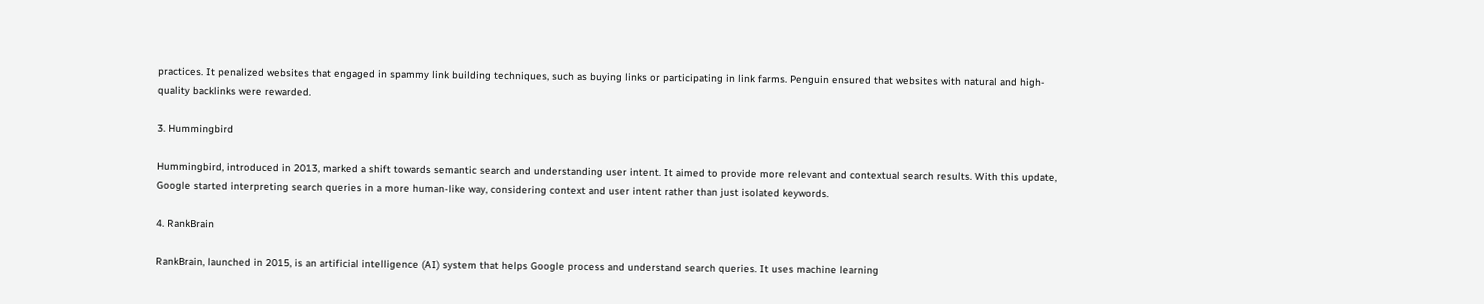practices. It penalized websites that engaged in spammy link building techniques, such as buying links or participating in link farms. Penguin ensured that websites with natural and high-quality backlinks were rewarded.

3. Hummingbird

Hummingbird, introduced in 2013, marked a shift towards semantic search and understanding user intent. It aimed to provide more relevant and contextual search results. With this update, Google started interpreting search queries in a more human-like way, considering context and user intent rather than just isolated keywords.

4. RankBrain

RankBrain, launched in 2015, is an artificial intelligence (AI) system that helps Google process and understand search queries. It uses machine learning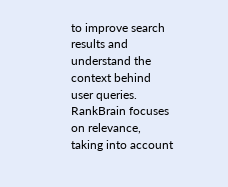to improve search results and understand the context behind user queries. RankBrain focuses on relevance, taking into account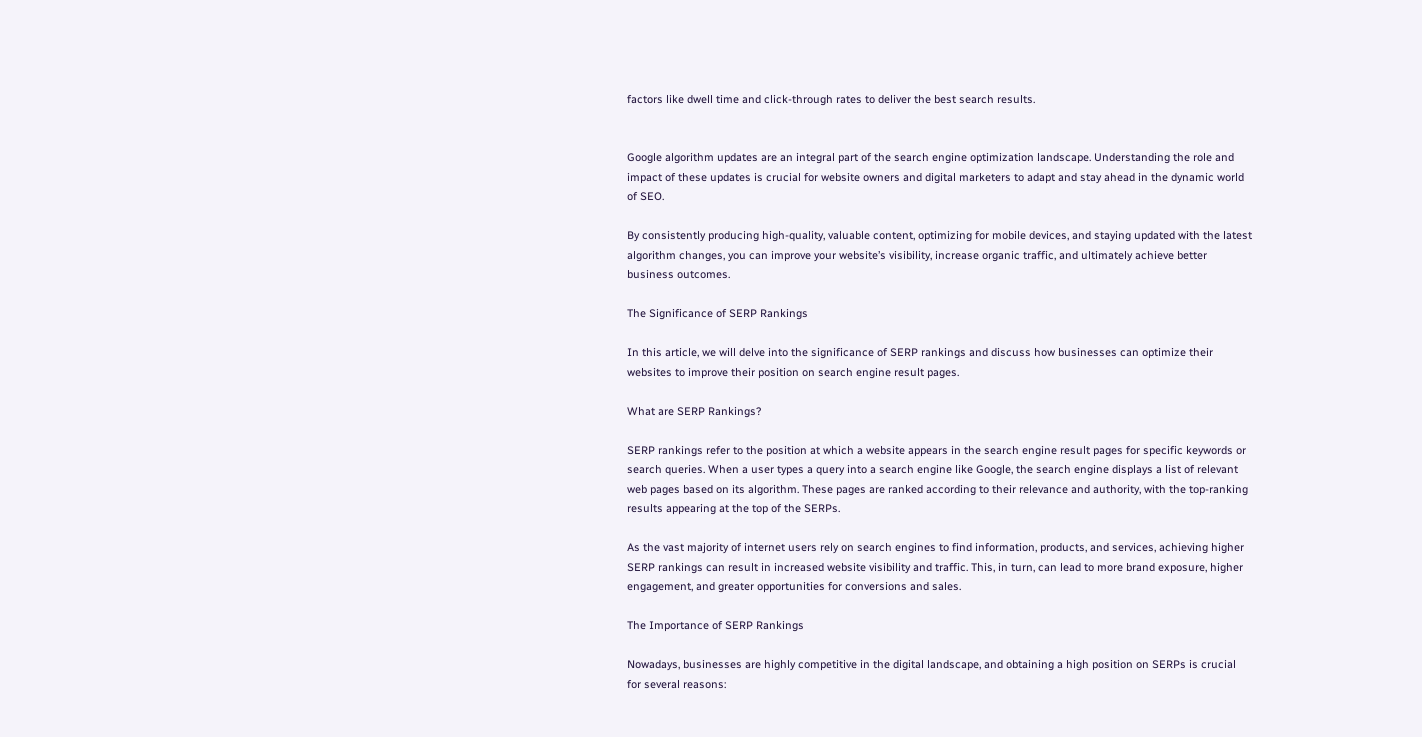factors like dwell time and click-through rates to deliver the best search results.


Google algorithm updates are an integral part of the search engine optimization landscape. Understanding the role and impact of these updates is crucial for website owners and digital marketers to adapt and stay ahead in the dynamic world of SEO.

By consistently producing high-quality, valuable content, optimizing for mobile devices, and staying updated with the latest algorithm changes, you can improve your website’s visibility, increase organic traffic, and ultimately achieve better business outcomes.

The Significance of SERP Rankings

In this article, we will delve into the significance of SERP rankings and discuss how businesses can optimize their websites to improve their position on search engine result pages.

What are SERP Rankings?

SERP rankings refer to the position at which a website appears in the search engine result pages for specific keywords or search queries. When a user types a query into a search engine like Google, the search engine displays a list of relevant web pages based on its algorithm. These pages are ranked according to their relevance and authority, with the top-ranking results appearing at the top of the SERPs.

As the vast majority of internet users rely on search engines to find information, products, and services, achieving higher SERP rankings can result in increased website visibility and traffic. This, in turn, can lead to more brand exposure, higher engagement, and greater opportunities for conversions and sales.

The Importance of SERP Rankings

Nowadays, businesses are highly competitive in the digital landscape, and obtaining a high position on SERPs is crucial for several reasons: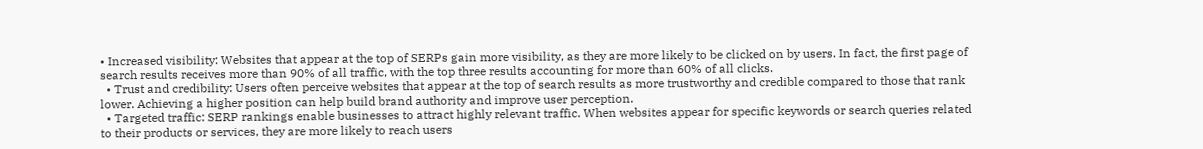• Increased visibility: Websites that appear at the top of SERPs gain more visibility, as they are more likely to be clicked on by users. In fact, the first page of search results receives more than 90% of all traffic, with the top three results accounting for more than 60% of all clicks.
  • Trust and credibility: Users often perceive websites that appear at the top of search results as more trustworthy and credible compared to those that rank lower. Achieving a higher position can help build brand authority and improve user perception.
  • Targeted traffic: SERP rankings enable businesses to attract highly relevant traffic. When websites appear for specific keywords or search queries related to their products or services, they are more likely to reach users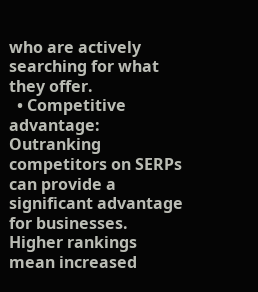who are actively searching for what they offer.
  • Competitive advantage: Outranking competitors on SERPs can provide a significant advantage for businesses. Higher rankings mean increased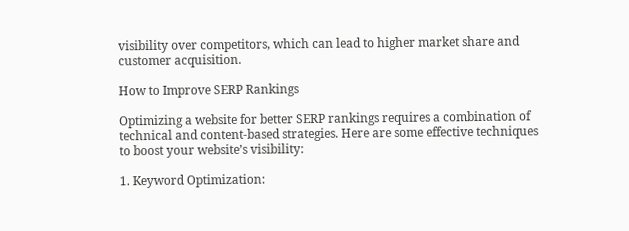visibility over competitors, which can lead to higher market share and customer acquisition.

How to Improve SERP Rankings

Optimizing a website for better SERP rankings requires a combination of technical and content-based strategies. Here are some effective techniques to boost your website’s visibility:

1. Keyword Optimization: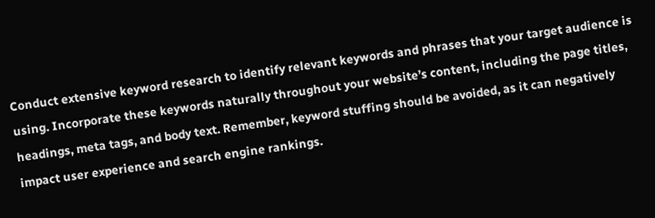Conduct extensive keyword research to identify relevant keywords and phrases that your target audience is using. Incorporate these keywords naturally throughout your website’s content, including the page titles, headings, meta tags, and body text. Remember, keyword stuffing should be avoided, as it can negatively impact user experience and search engine rankings.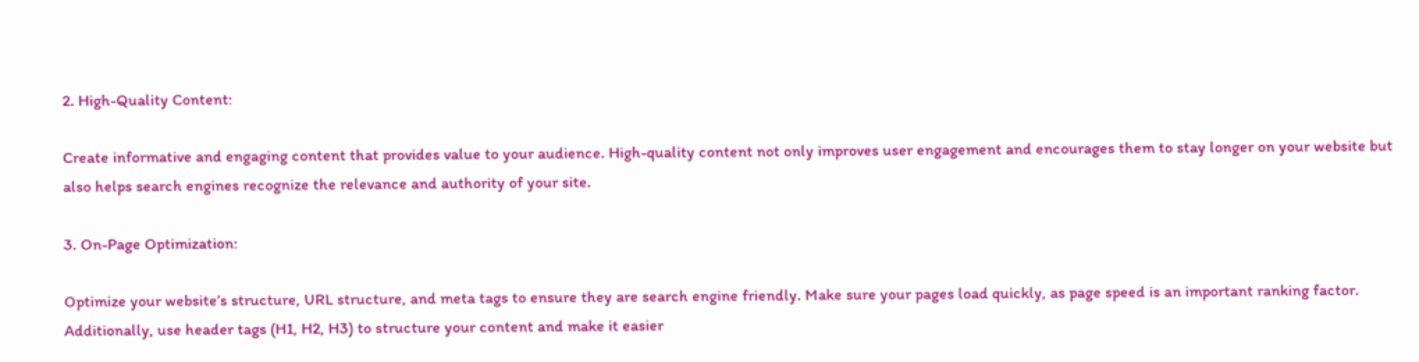2. High-Quality Content:

Create informative and engaging content that provides value to your audience. High-quality content not only improves user engagement and encourages them to stay longer on your website but also helps search engines recognize the relevance and authority of your site.

3. On-Page Optimization:

Optimize your website’s structure, URL structure, and meta tags to ensure they are search engine friendly. Make sure your pages load quickly, as page speed is an important ranking factor. Additionally, use header tags (H1, H2, H3) to structure your content and make it easier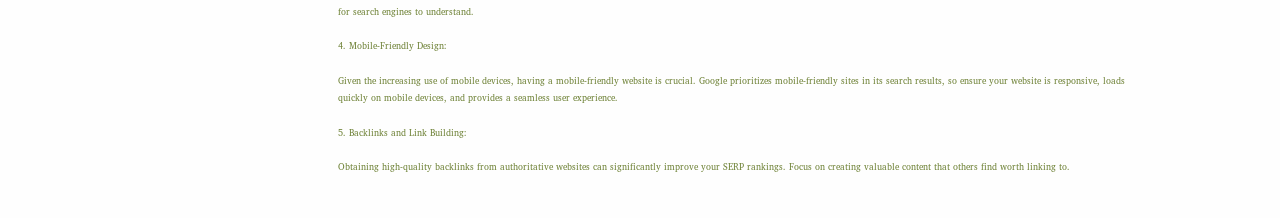for search engines to understand.

4. Mobile-Friendly Design:

Given the increasing use of mobile devices, having a mobile-friendly website is crucial. Google prioritizes mobile-friendly sites in its search results, so ensure your website is responsive, loads quickly on mobile devices, and provides a seamless user experience.

5. Backlinks and Link Building:

Obtaining high-quality backlinks from authoritative websites can significantly improve your SERP rankings. Focus on creating valuable content that others find worth linking to.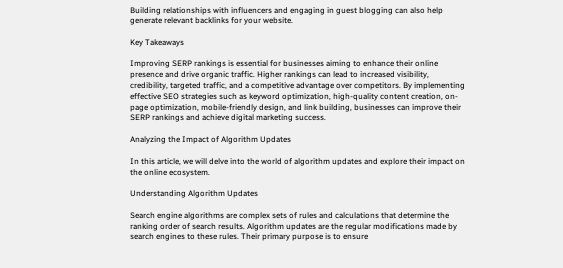Building relationships with influencers and engaging in guest blogging can also help generate relevant backlinks for your website.

Key Takeaways

Improving SERP rankings is essential for businesses aiming to enhance their online presence and drive organic traffic. Higher rankings can lead to increased visibility, credibility, targeted traffic, and a competitive advantage over competitors. By implementing effective SEO strategies such as keyword optimization, high-quality content creation, on-page optimization, mobile-friendly design, and link building, businesses can improve their SERP rankings and achieve digital marketing success.

Analyzing the Impact of Algorithm Updates

In this article, we will delve into the world of algorithm updates and explore their impact on the online ecosystem.

Understanding Algorithm Updates

Search engine algorithms are complex sets of rules and calculations that determine the ranking order of search results. Algorithm updates are the regular modifications made by search engines to these rules. Their primary purpose is to ensure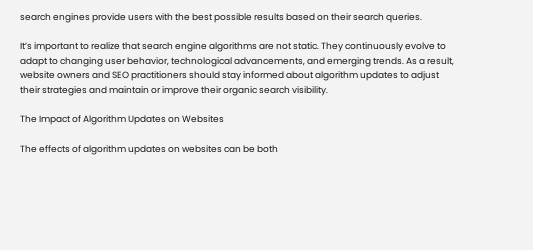search engines provide users with the best possible results based on their search queries.

It’s important to realize that search engine algorithms are not static. They continuously evolve to adapt to changing user behavior, technological advancements, and emerging trends. As a result, website owners and SEO practitioners should stay informed about algorithm updates to adjust their strategies and maintain or improve their organic search visibility.

The Impact of Algorithm Updates on Websites

The effects of algorithm updates on websites can be both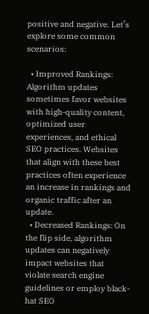positive and negative. Let’s explore some common scenarios:

  • Improved Rankings: Algorithm updates sometimes favor websites with high-quality content, optimized user experiences, and ethical SEO practices. Websites that align with these best practices often experience an increase in rankings and organic traffic after an update.
  • Decreased Rankings: On the flip side, algorithm updates can negatively impact websites that violate search engine guidelines or employ black-hat SEO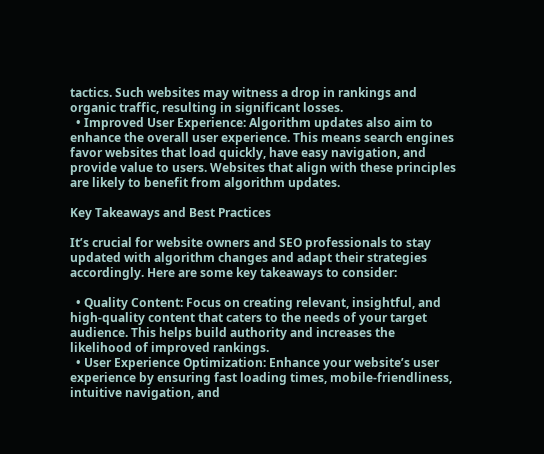tactics. Such websites may witness a drop in rankings and organic traffic, resulting in significant losses.
  • Improved User Experience: Algorithm updates also aim to enhance the overall user experience. This means search engines favor websites that load quickly, have easy navigation, and provide value to users. Websites that align with these principles are likely to benefit from algorithm updates.

Key Takeaways and Best Practices

It’s crucial for website owners and SEO professionals to stay updated with algorithm changes and adapt their strategies accordingly. Here are some key takeaways to consider:

  • Quality Content: Focus on creating relevant, insightful, and high-quality content that caters to the needs of your target audience. This helps build authority and increases the likelihood of improved rankings.
  • User Experience Optimization: Enhance your website’s user experience by ensuring fast loading times, mobile-friendliness, intuitive navigation, and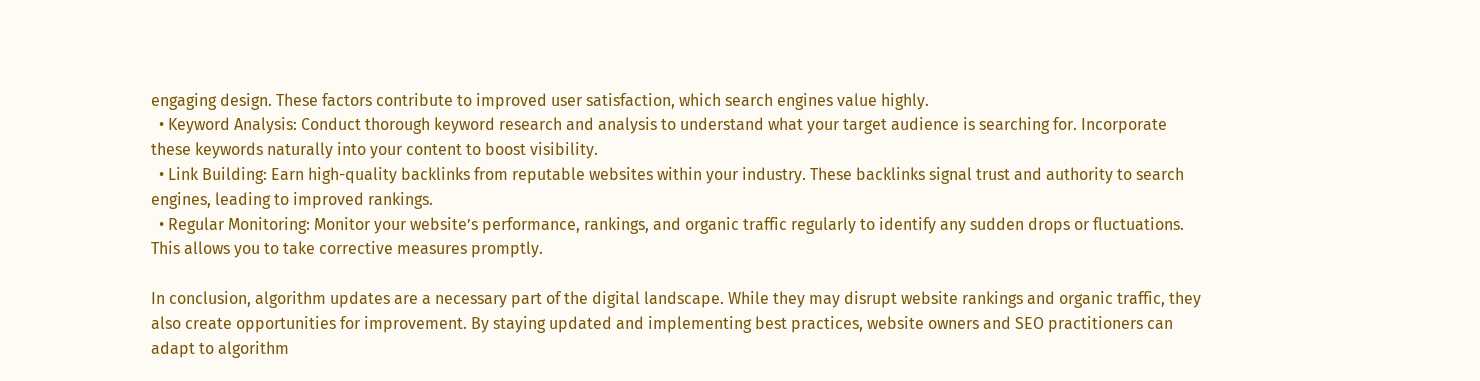engaging design. These factors contribute to improved user satisfaction, which search engines value highly.
  • Keyword Analysis: Conduct thorough keyword research and analysis to understand what your target audience is searching for. Incorporate these keywords naturally into your content to boost visibility.
  • Link Building: Earn high-quality backlinks from reputable websites within your industry. These backlinks signal trust and authority to search engines, leading to improved rankings.
  • Regular Monitoring: Monitor your website’s performance, rankings, and organic traffic regularly to identify any sudden drops or fluctuations. This allows you to take corrective measures promptly.

In conclusion, algorithm updates are a necessary part of the digital landscape. While they may disrupt website rankings and organic traffic, they also create opportunities for improvement. By staying updated and implementing best practices, website owners and SEO practitioners can adapt to algorithm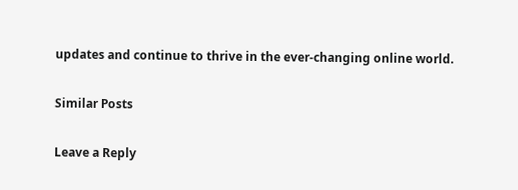updates and continue to thrive in the ever-changing online world.

Similar Posts

Leave a Reply